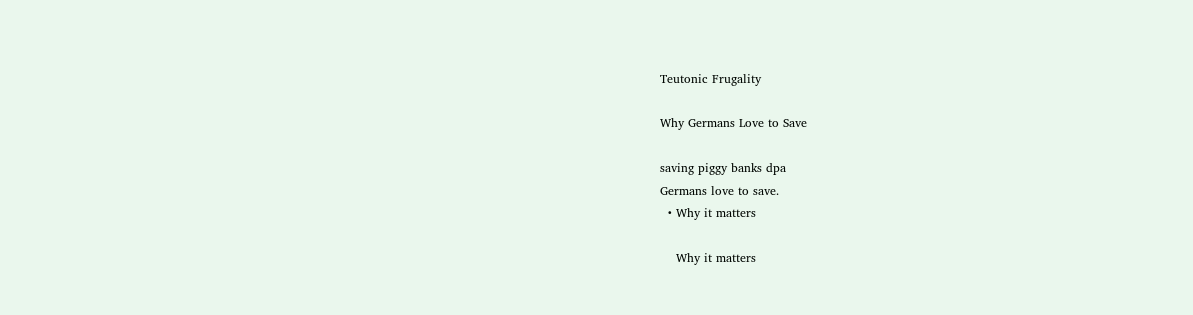Teutonic Frugality

Why Germans Love to Save

saving piggy banks dpa
Germans love to save.
  • Why it matters

    Why it matters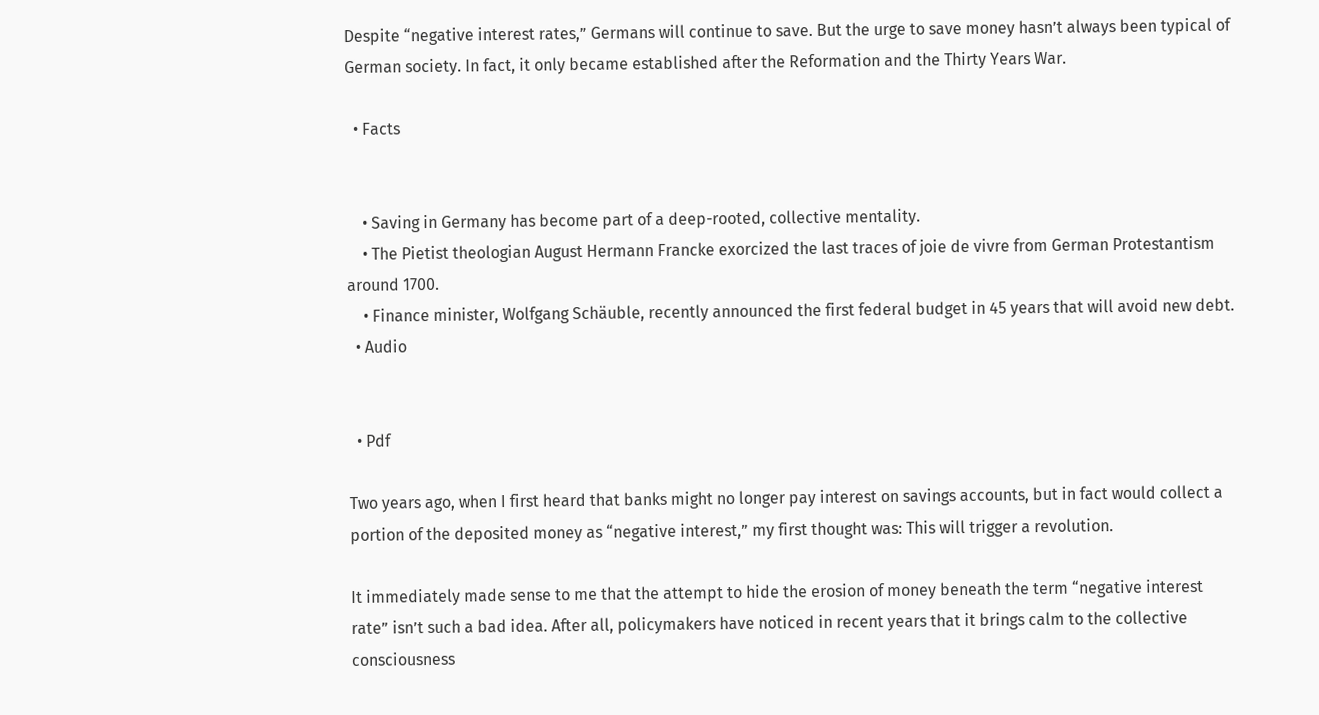Despite “negative interest rates,” Germans will continue to save. But the urge to save money hasn’t always been typical of German society. In fact, it only became established after the Reformation and the Thirty Years War.

  • Facts


    • Saving in Germany has become part of a deep-rooted, collective mentality.
    • The Pietist theologian August Hermann Francke exorcized the last traces of joie de vivre from German Protestantism around 1700.
    • Finance minister, Wolfgang Schäuble, recently announced the first federal budget in 45 years that will avoid new debt.
  • Audio


  • Pdf

Two years ago, when I first heard that banks might no longer pay interest on savings accounts, but in fact would collect a portion of the deposited money as “negative interest,” my first thought was: This will trigger a revolution.

It immediately made sense to me that the attempt to hide the erosion of money beneath the term “negative interest rate” isn’t such a bad idea. After all, policymakers have noticed in recent years that it brings calm to the collective consciousness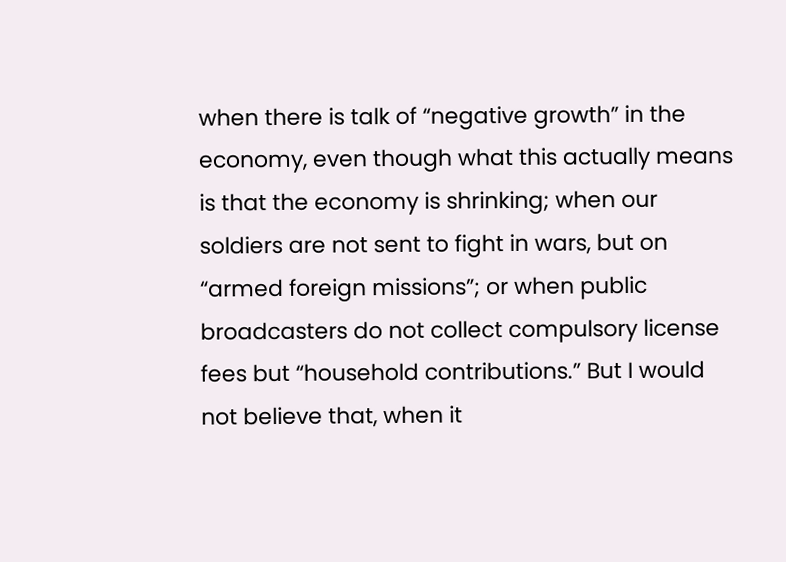when there is talk of “negative growth” in the economy, even though what this actually means is that the economy is shrinking; when our soldiers are not sent to fight in wars, but on “armed foreign missions”; or when public broadcasters do not collect compulsory license fees but “household contributions.” But I would not believe that, when it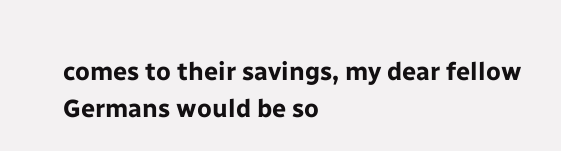comes to their savings, my dear fellow Germans would be so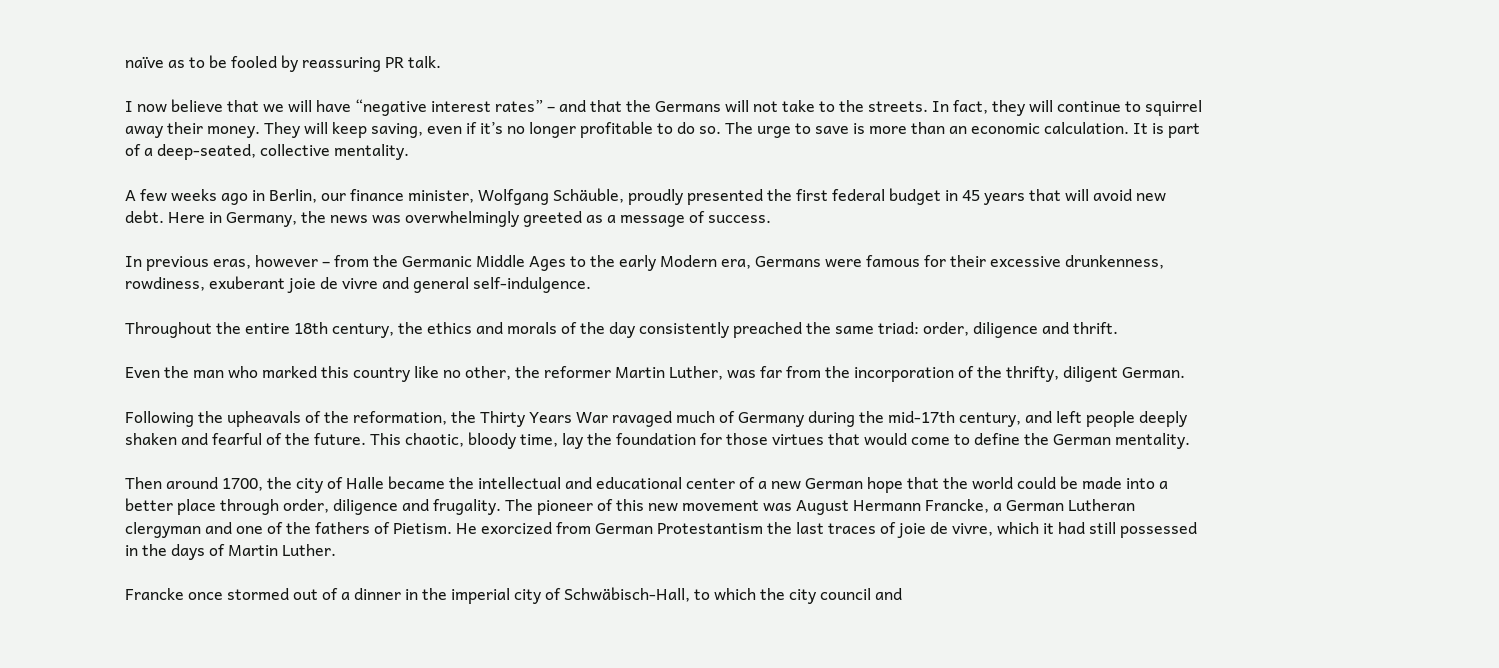naïve as to be fooled by reassuring PR talk.

I now believe that we will have “negative interest rates” – and that the Germans will not take to the streets. In fact, they will continue to squirrel away their money. They will keep saving, even if it’s no longer profitable to do so. The urge to save is more than an economic calculation. It is part of a deep-seated, collective mentality.

A few weeks ago in Berlin, our finance minister, Wolfgang Schäuble, proudly presented the first federal budget in 45 years that will avoid new debt. Here in Germany, the news was overwhelmingly greeted as a message of success.

In previous eras, however – from the Germanic Middle Ages to the early Modern era, Germans were famous for their excessive drunkenness, rowdiness, exuberant joie de vivre and general self-indulgence.

Throughout the entire 18th century, the ethics and morals of the day consistently preached the same triad: order, diligence and thrift.

Even the man who marked this country like no other, the reformer Martin Luther, was far from the incorporation of the thrifty, diligent German.

Following the upheavals of the reformation, the Thirty Years War ravaged much of Germany during the mid-17th century, and left people deeply shaken and fearful of the future. This chaotic, bloody time, lay the foundation for those virtues that would come to define the German mentality.

Then around 1700, the city of Halle became the intellectual and educational center of a new German hope that the world could be made into a better place through order, diligence and frugality. The pioneer of this new movement was August Hermann Francke, a German Lutheran clergyman and one of the fathers of Pietism. He exorcized from German Protestantism the last traces of joie de vivre, which it had still possessed in the days of Martin Luther.

Francke once stormed out of a dinner in the imperial city of Schwäbisch-Hall, to which the city council and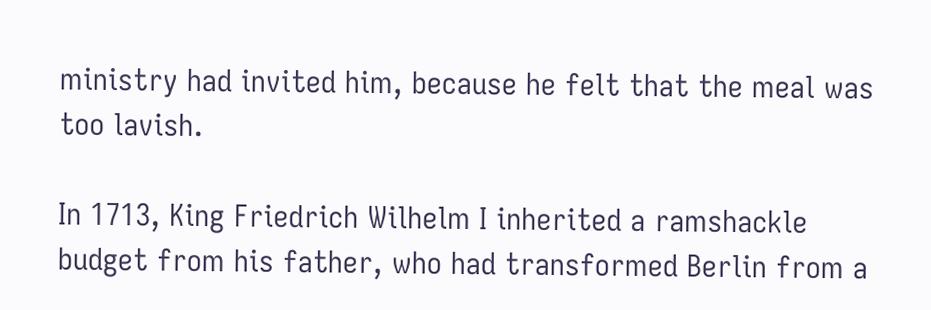ministry had invited him, because he felt that the meal was too lavish.

In 1713, King Friedrich Wilhelm I inherited a ramshackle budget from his father, who had transformed Berlin from a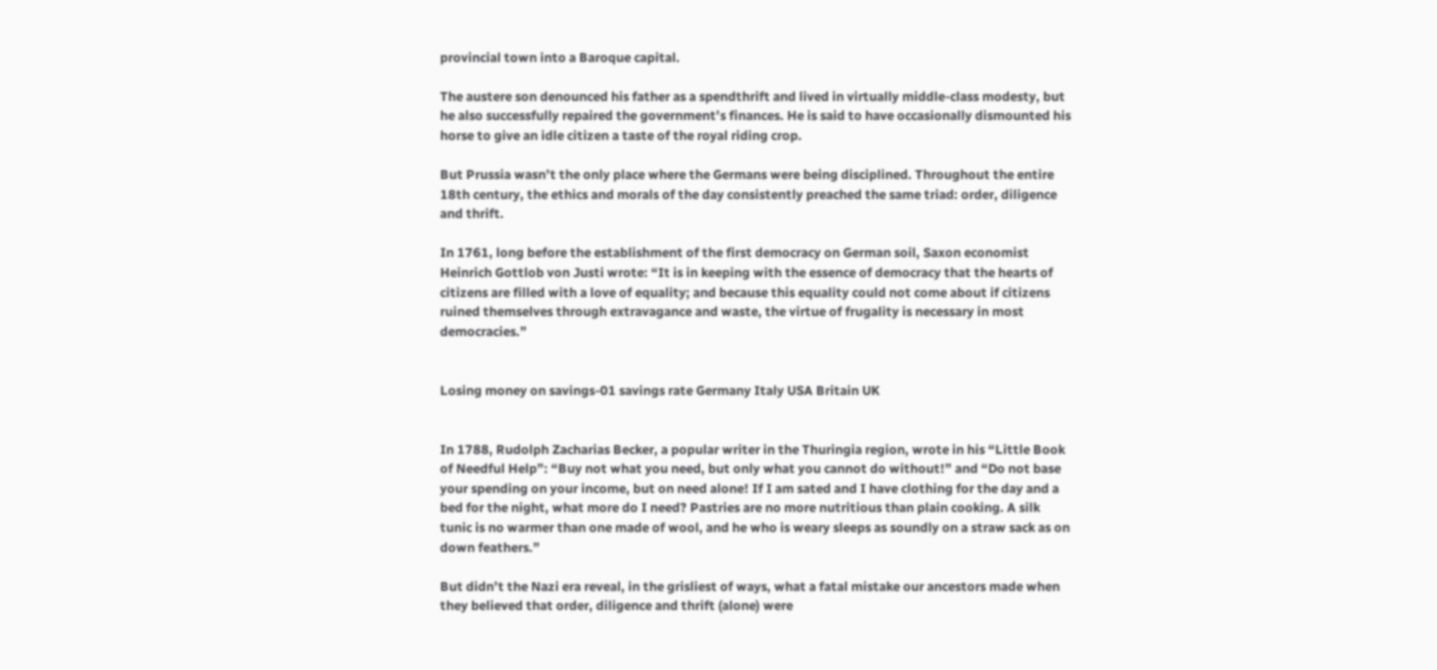provincial town into a Baroque capital.

The austere son denounced his father as a spendthrift and lived in virtually middle-class modesty, but he also successfully repaired the government’s finances. He is said to have occasionally dismounted his horse to give an idle citizen a taste of the royal riding crop.

But Prussia wasn’t the only place where the Germans were being disciplined. Throughout the entire 18th century, the ethics and morals of the day consistently preached the same triad: order, diligence and thrift.

In 1761, long before the establishment of the first democracy on German soil, Saxon economist Heinrich Gottlob von Justi wrote: “It is in keeping with the essence of democracy that the hearts of citizens are filled with a love of equality; and because this equality could not come about if citizens ruined themselves through extravagance and waste, the virtue of frugality is necessary in most democracies.”


Losing money on savings-01 savings rate Germany Italy USA Britain UK


In 1788, Rudolph Zacharias Becker, a popular writer in the Thuringia region, wrote in his “Little Book of Needful Help”: “Buy not what you need, but only what you cannot do without!” and “Do not base your spending on your income, but on need alone! If I am sated and I have clothing for the day and a bed for the night, what more do I need? Pastries are no more nutritious than plain cooking. A silk tunic is no warmer than one made of wool, and he who is weary sleeps as soundly on a straw sack as on down feathers.”

But didn’t the Nazi era reveal, in the grisliest of ways, what a fatal mistake our ancestors made when they believed that order, diligence and thrift (alone) were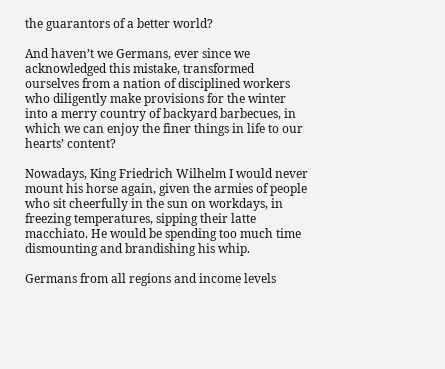the guarantors of a better world?

And haven’t we Germans, ever since we acknowledged this mistake, transformed ourselves from a nation of disciplined workers who diligently make provisions for the winter into a merry country of backyard barbecues, in which we can enjoy the finer things in life to our hearts’ content?

Nowadays, King Friedrich Wilhelm I would never mount his horse again, given the armies of people who sit cheerfully in the sun on workdays, in freezing temperatures, sipping their latte macchiato. He would be spending too much time dismounting and brandishing his whip.

Germans from all regions and income levels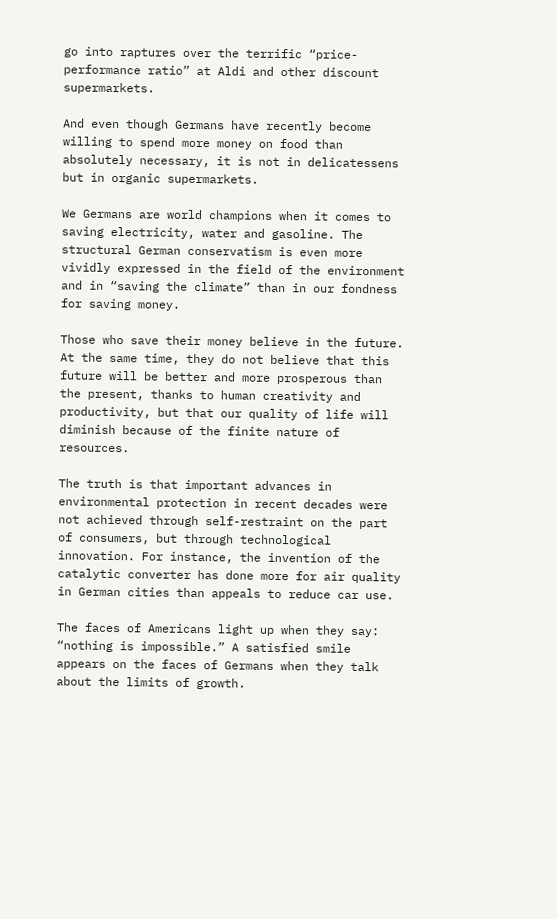go into raptures over the terrific “price-performance ratio” at Aldi and other discount supermarkets.

And even though Germans have recently become willing to spend more money on food than absolutely necessary, it is not in delicatessens but in organic supermarkets.

We Germans are world champions when it comes to saving electricity, water and gasoline. The structural German conservatism is even more vividly expressed in the field of the environment and in “saving the climate” than in our fondness for saving money.

Those who save their money believe in the future. At the same time, they do not believe that this future will be better and more prosperous than the present, thanks to human creativity and productivity, but that our quality of life will diminish because of the finite nature of resources.

The truth is that important advances in environmental protection in recent decades were not achieved through self-restraint on the part of consumers, but through technological innovation. For instance, the invention of the catalytic converter has done more for air quality in German cities than appeals to reduce car use.

The faces of Americans light up when they say: “nothing is impossible.” A satisfied smile appears on the faces of Germans when they talk about the limits of growth.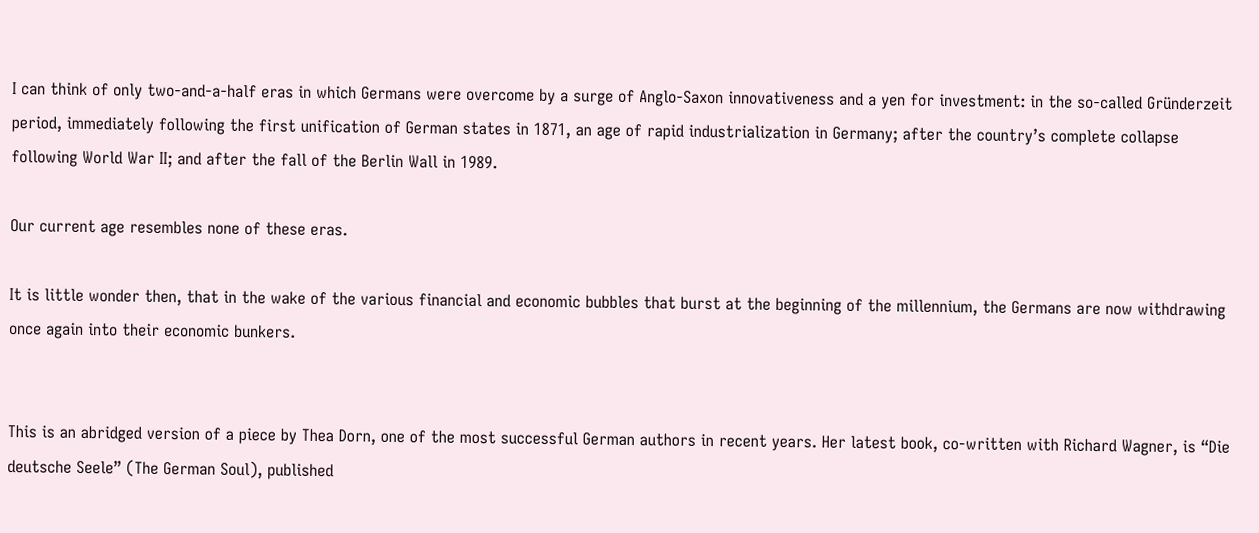I can think of only two-and-a-half eras in which Germans were overcome by a surge of Anglo-Saxon innovativeness and a yen for investment: in the so-called Gründerzeit period, immediately following the first unification of German states in 1871, an age of rapid industrialization in Germany; after the country’s complete collapse following World War II; and after the fall of the Berlin Wall in 1989.

Our current age resembles none of these eras.

It is little wonder then, that in the wake of the various financial and economic bubbles that burst at the beginning of the millennium, the Germans are now withdrawing once again into their economic bunkers.


This is an abridged version of a piece by Thea Dorn, one of the most successful German authors in recent years. Her latest book, co-written with Richard Wagner, is “Die deutsche Seele” (The German Soul), published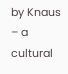by Knaus – a cultural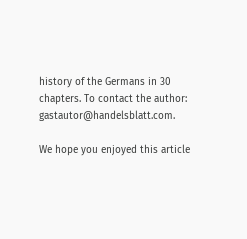history of the Germans in 30 chapters. To contact the author: gastautor@handelsblatt.com.

We hope you enjoyed this article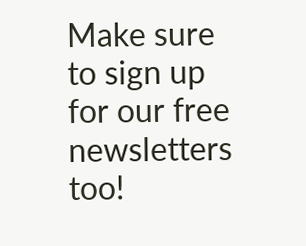Make sure to sign up for our free newsletters too!